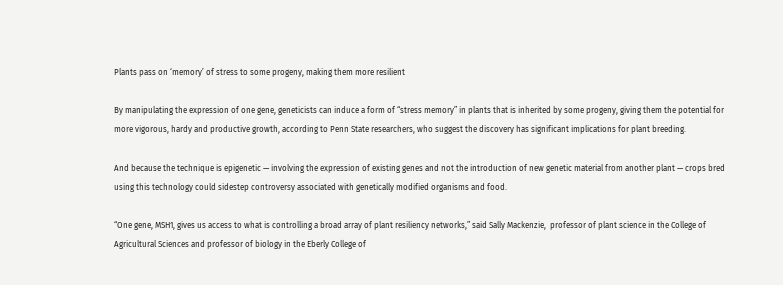Plants pass on ‘memory’ of stress to some progeny, making them more resilient

By manipulating the expression of one gene, geneticists can induce a form of “stress memory” in plants that is inherited by some progeny, giving them the potential for more vigorous, hardy and productive growth, according to Penn State researchers, who suggest the discovery has significant implications for plant breeding.

And because the technique is epigenetic — involving the expression of existing genes and not the introduction of new genetic material from another plant — crops bred using this technology could sidestep controversy associated with genetically modified organisms and food.

“One gene, MSH1, gives us access to what is controlling a broad array of plant resiliency networks,” said Sally Mackenzie,  professor of plant science in the College of Agricultural Sciences and professor of biology in the Eberly College of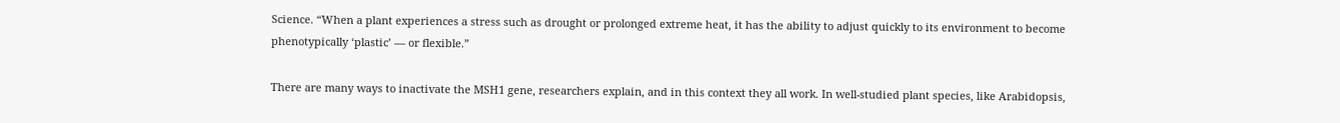Science. “When a plant experiences a stress such as drought or prolonged extreme heat, it has the ability to adjust quickly to its environment to become phenotypically ‘plastic’ — or flexible.”

There are many ways to inactivate the MSH1 gene, researchers explain, and in this context they all work. In well-studied plant species, like Arabidopsis,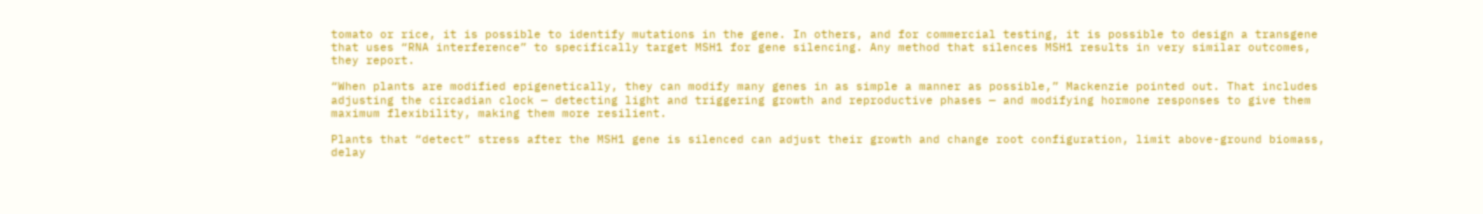tomato or rice, it is possible to identify mutations in the gene. In others, and for commercial testing, it is possible to design a transgene that uses “RNA interference” to specifically target MSH1 for gene silencing. Any method that silences MSH1 results in very similar outcomes, they report.

“When plants are modified epigenetically, they can modify many genes in as simple a manner as possible,” Mackenzie pointed out. That includes adjusting the circadian clock — detecting light and triggering growth and reproductive phases — and modifying hormone responses to give them maximum flexibility, making them more resilient.

Plants that “detect” stress after the MSH1 gene is silenced can adjust their growth and change root configuration, limit above-ground biomass, delay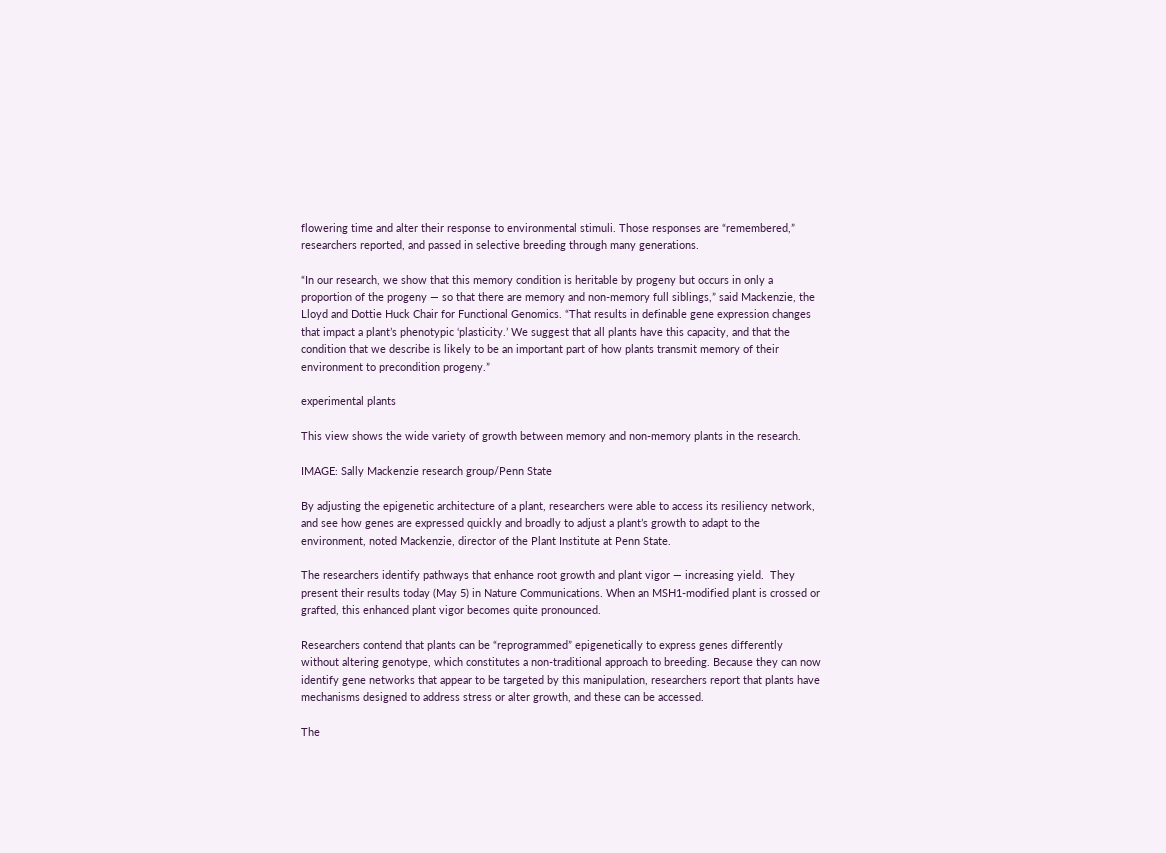flowering time and alter their response to environmental stimuli. Those responses are “remembered,” researchers reported, and passed in selective breeding through many generations.

“In our research, we show that this memory condition is heritable by progeny but occurs in only a proportion of the progeny — so that there are memory and non-memory full siblings,” said Mackenzie, the Lloyd and Dottie Huck Chair for Functional Genomics. “That results in definable gene expression changes that impact a plant’s phenotypic ‘plasticity.’ We suggest that all plants have this capacity, and that the condition that we describe is likely to be an important part of how plants transmit memory of their environment to precondition progeny.”

experimental plants

This view shows the wide variety of growth between memory and non-memory plants in the research.

IMAGE: Sally Mackenzie research group/Penn State

By adjusting the epigenetic architecture of a plant, researchers were able to access its resiliency network, and see how genes are expressed quickly and broadly to adjust a plant’s growth to adapt to the environment, noted Mackenzie, director of the Plant Institute at Penn State.

The researchers identify pathways that enhance root growth and plant vigor — increasing yield.  They present their results today (May 5) in Nature Communications. When an MSH1-modified plant is crossed or grafted, this enhanced plant vigor becomes quite pronounced.

Researchers contend that plants can be “reprogrammed” epigenetically to express genes differently without altering genotype, which constitutes a non-traditional approach to breeding. Because they can now identify gene networks that appear to be targeted by this manipulation, researchers report that plants have mechanisms designed to address stress or alter growth, and these can be accessed.

The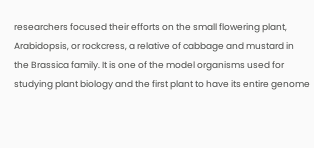researchers focused their efforts on the small flowering plant, Arabidopsis, or rockcress, a relative of cabbage and mustard in the Brassica family. It is one of the model organisms used for studying plant biology and the first plant to have its entire genome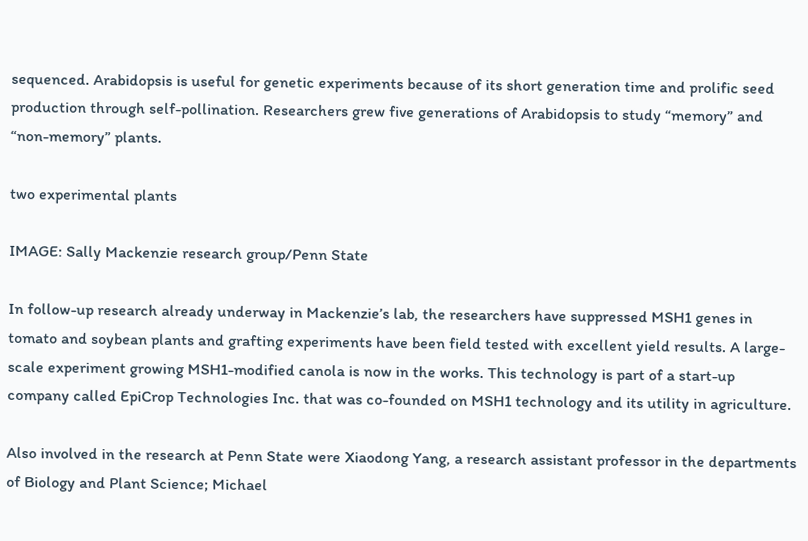sequenced. Arabidopsis is useful for genetic experiments because of its short generation time and prolific seed production through self-pollination. Researchers grew five generations of Arabidopsis to study “memory” and “non-memory” plants.

two experimental plants

IMAGE: Sally Mackenzie research group/Penn State

In follow-up research already underway in Mackenzie’s lab, the researchers have suppressed MSH1 genes in tomato and soybean plants and grafting experiments have been field tested with excellent yield results. A large-scale experiment growing MSH1-modified canola is now in the works. This technology is part of a start-up company called EpiCrop Technologies Inc. that was co-founded on MSH1 technology and its utility in agriculture.

Also involved in the research at Penn State were Xiaodong Yang, a research assistant professor in the departments of Biology and Plant Science; Michael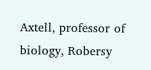Axtell, professor of biology, Robersy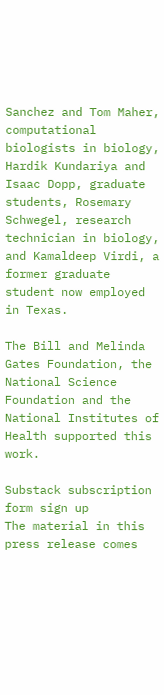Sanchez and Tom Maher, computational biologists in biology, Hardik Kundariya and Isaac Dopp, graduate students, Rosemary Schwegel, research technician in biology, and Kamaldeep Virdi, a former graduate student now employed in Texas.

The Bill and Melinda Gates Foundation, the National Science Foundation and the National Institutes of Health supported this work.

Substack subscription form sign up
The material in this press release comes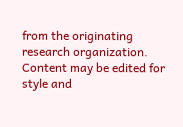from the originating research organization. Content may be edited for style and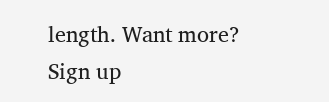length. Want more? Sign up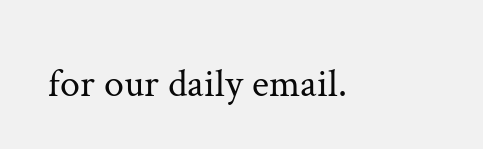for our daily email.